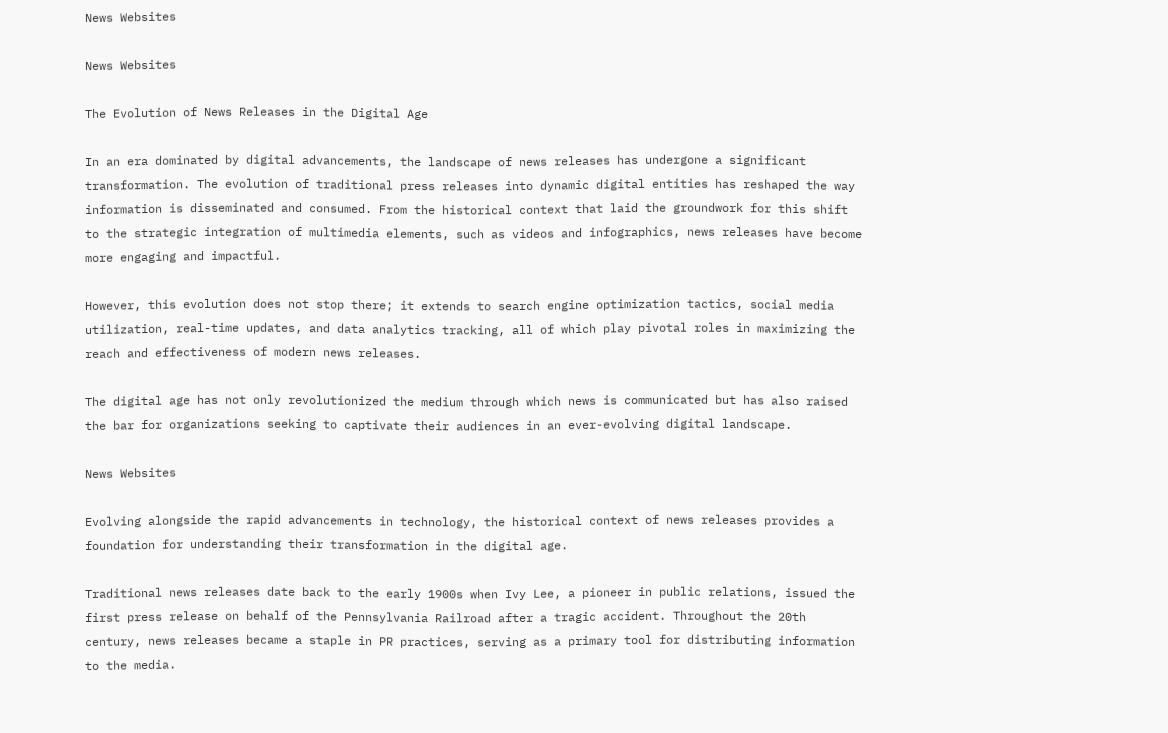News Websites

News Websites

The Evolution of News Releases in the Digital Age

In an era dominated by digital advancements, the landscape of news releases has undergone a significant transformation. The evolution of traditional press releases into dynamic digital entities has reshaped the way information is disseminated and consumed. From the historical context that laid the groundwork for this shift to the strategic integration of multimedia elements, such as videos and infographics, news releases have become more engaging and impactful.

However, this evolution does not stop there; it extends to search engine optimization tactics, social media utilization, real-time updates, and data analytics tracking, all of which play pivotal roles in maximizing the reach and effectiveness of modern news releases.

The digital age has not only revolutionized the medium through which news is communicated but has also raised the bar for organizations seeking to captivate their audiences in an ever-evolving digital landscape.

News Websites

Evolving alongside the rapid advancements in technology, the historical context of news releases provides a foundation for understanding their transformation in the digital age.

Traditional news releases date back to the early 1900s when Ivy Lee, a pioneer in public relations, issued the first press release on behalf of the Pennsylvania Railroad after a tragic accident. Throughout the 20th century, news releases became a staple in PR practices, serving as a primary tool for distributing information to the media.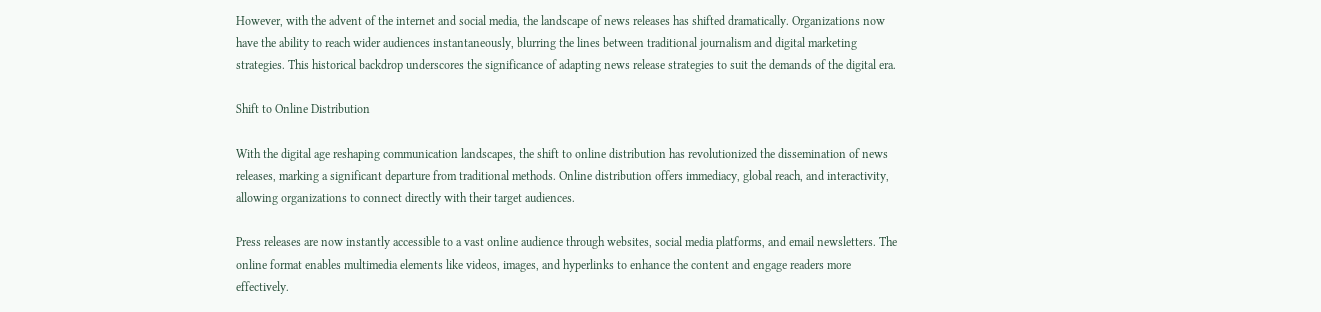However, with the advent of the internet and social media, the landscape of news releases has shifted dramatically. Organizations now have the ability to reach wider audiences instantaneously, blurring the lines between traditional journalism and digital marketing strategies. This historical backdrop underscores the significance of adapting news release strategies to suit the demands of the digital era.

Shift to Online Distribution

With the digital age reshaping communication landscapes, the shift to online distribution has revolutionized the dissemination of news releases, marking a significant departure from traditional methods. Online distribution offers immediacy, global reach, and interactivity, allowing organizations to connect directly with their target audiences.

Press releases are now instantly accessible to a vast online audience through websites, social media platforms, and email newsletters. The online format enables multimedia elements like videos, images, and hyperlinks to enhance the content and engage readers more effectively.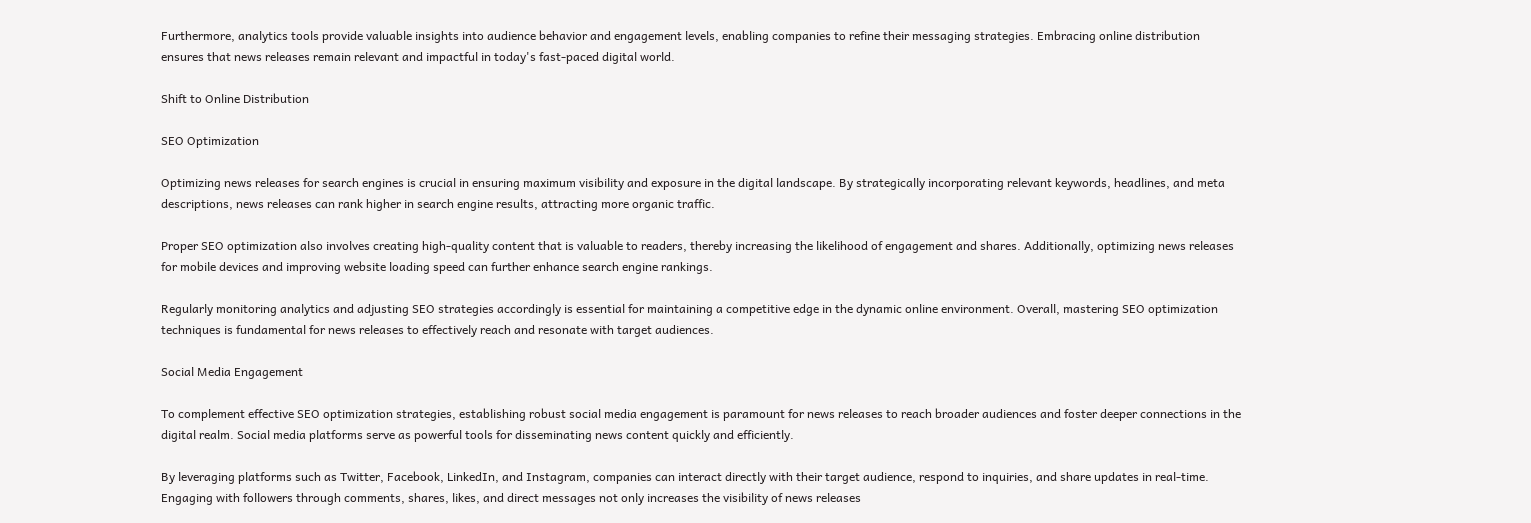Furthermore, analytics tools provide valuable insights into audience behavior and engagement levels, enabling companies to refine their messaging strategies. Embracing online distribution ensures that news releases remain relevant and impactful in today's fast-paced digital world.

Shift to Online Distribution

SEO Optimization

Optimizing news releases for search engines is crucial in ensuring maximum visibility and exposure in the digital landscape. By strategically incorporating relevant keywords, headlines, and meta descriptions, news releases can rank higher in search engine results, attracting more organic traffic.

Proper SEO optimization also involves creating high-quality content that is valuable to readers, thereby increasing the likelihood of engagement and shares. Additionally, optimizing news releases for mobile devices and improving website loading speed can further enhance search engine rankings.

Regularly monitoring analytics and adjusting SEO strategies accordingly is essential for maintaining a competitive edge in the dynamic online environment. Overall, mastering SEO optimization techniques is fundamental for news releases to effectively reach and resonate with target audiences.

Social Media Engagement

To complement effective SEO optimization strategies, establishing robust social media engagement is paramount for news releases to reach broader audiences and foster deeper connections in the digital realm. Social media platforms serve as powerful tools for disseminating news content quickly and efficiently.

By leveraging platforms such as Twitter, Facebook, LinkedIn, and Instagram, companies can interact directly with their target audience, respond to inquiries, and share updates in real-time. Engaging with followers through comments, shares, likes, and direct messages not only increases the visibility of news releases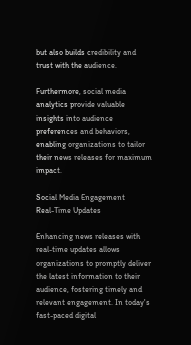but also builds credibility and trust with the audience.

Furthermore, social media analytics provide valuable insights into audience preferences and behaviors, enabling organizations to tailor their news releases for maximum impact.

Social Media Engagement
Real-Time Updates

Enhancing news releases with real-time updates allows organizations to promptly deliver the latest information to their audience, fostering timely and relevant engagement. In today's fast-paced digital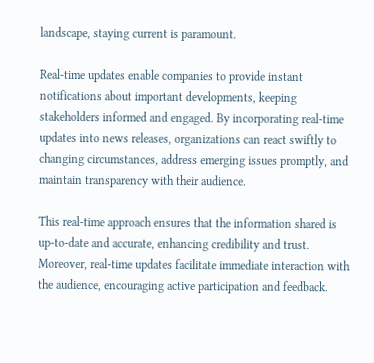landscape, staying current is paramount.

Real-time updates enable companies to provide instant notifications about important developments, keeping stakeholders informed and engaged. By incorporating real-time updates into news releases, organizations can react swiftly to changing circumstances, address emerging issues promptly, and maintain transparency with their audience.

This real-time approach ensures that the information shared is up-to-date and accurate, enhancing credibility and trust. Moreover, real-time updates facilitate immediate interaction with the audience, encouraging active participation and feedback.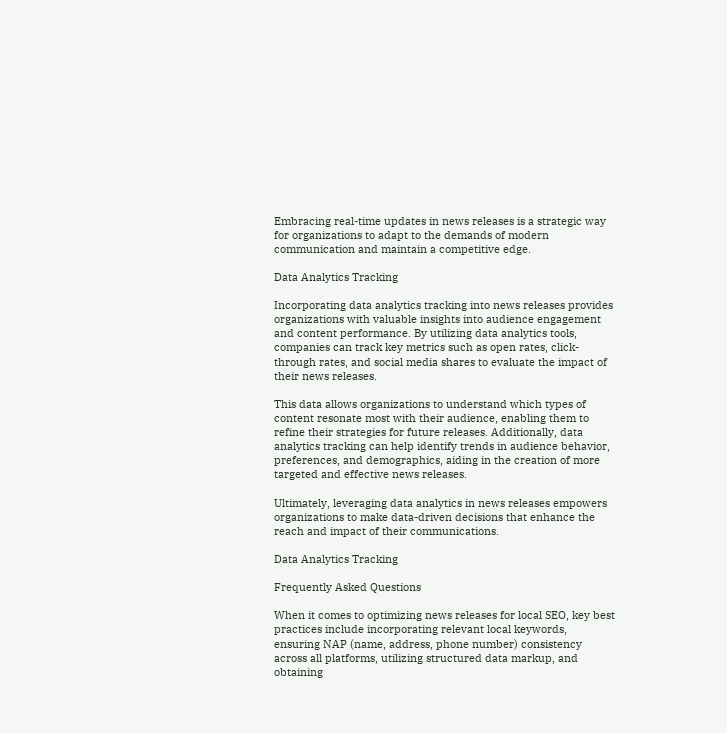Embracing real-time updates in news releases is a strategic way for organizations to adapt to the demands of modern communication and maintain a competitive edge.

Data Analytics Tracking

Incorporating data analytics tracking into news releases provides organizations with valuable insights into audience engagement and content performance. By utilizing data analytics tools, companies can track key metrics such as open rates, click-through rates, and social media shares to evaluate the impact of their news releases.

This data allows organizations to understand which types of content resonate most with their audience, enabling them to refine their strategies for future releases. Additionally, data analytics tracking can help identify trends in audience behavior, preferences, and demographics, aiding in the creation of more targeted and effective news releases.

Ultimately, leveraging data analytics in news releases empowers organizations to make data-driven decisions that enhance the reach and impact of their communications.

Data Analytics Tracking

Frequently Asked Questions

When it comes to optimizing news releases for local SEO, key best practices include incorporating relevant local keywords, ensuring NAP (name, address, phone number) consistency across all platforms, utilizing structured data markup, and obtaining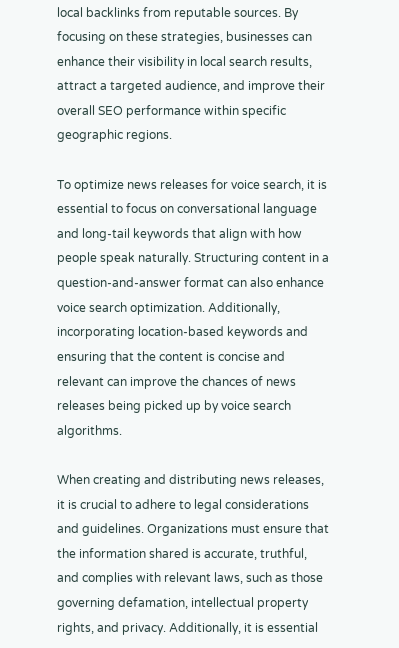local backlinks from reputable sources. By focusing on these strategies, businesses can enhance their visibility in local search results, attract a targeted audience, and improve their overall SEO performance within specific geographic regions.

To optimize news releases for voice search, it is essential to focus on conversational language and long-tail keywords that align with how people speak naturally. Structuring content in a question-and-answer format can also enhance voice search optimization. Additionally, incorporating location-based keywords and ensuring that the content is concise and relevant can improve the chances of news releases being picked up by voice search algorithms.

When creating and distributing news releases, it is crucial to adhere to legal considerations and guidelines. Organizations must ensure that the information shared is accurate, truthful, and complies with relevant laws, such as those governing defamation, intellectual property rights, and privacy. Additionally, it is essential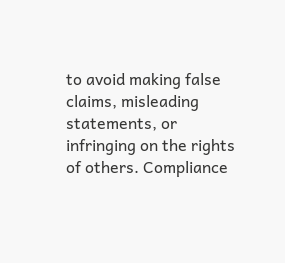to avoid making false claims, misleading statements, or infringing on the rights of others. Compliance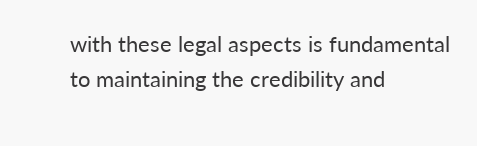with these legal aspects is fundamental to maintaining the credibility and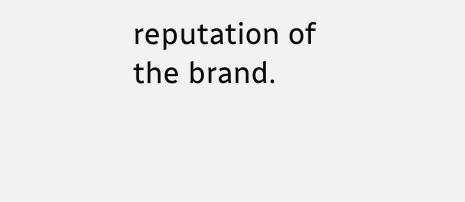reputation of the brand.